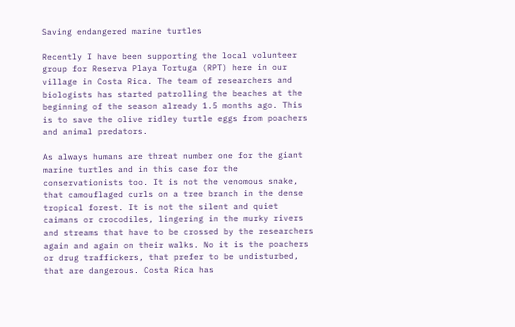Saving endangered marine turtles

Recently I have been supporting the local volunteer group for Reserva Playa Tortuga (RPT) here in our village in Costa Rica. The team of researchers and biologists has started patrolling the beaches at the beginning of the season already 1.5 months ago. This is to save the olive ridley turtle eggs from poachers and animal predators.

As always humans are threat number one for the giant marine turtles and in this case for the conservationists too. It is not the venomous snake, that camouflaged curls on a tree branch in the dense tropical forest. It is not the silent and quiet caimans or crocodiles, lingering in the murky rivers and streams that have to be crossed by the researchers again and again on their walks. No it is the poachers or drug traffickers, that prefer to be undisturbed, that are dangerous. Costa Rica has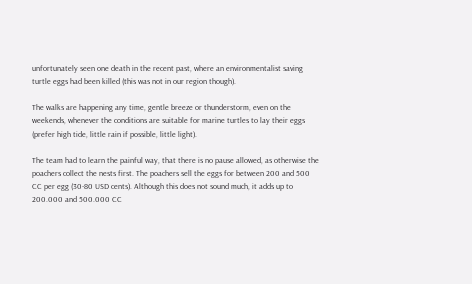unfortunately seen one death in the recent past, where an environmentalist saving turtle eggs had been killed (this was not in our region though).

The walks are happening any time, gentle breeze or thunderstorm, even on the weekends, whenever the conditions are suitable for marine turtles to lay their eggs (prefer high tide, little rain if possible, little light).

The team had to learn the painful way, that there is no pause allowed, as otherwise the poachers collect the nests first. The poachers sell the eggs for between 200 and 500 CC per egg (30-80 USD cents). Although this does not sound much, it adds up to 200.000 and 500.000 CC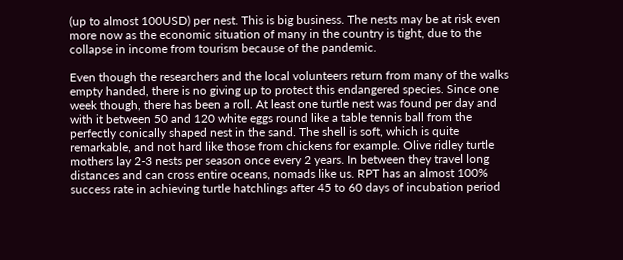(up to almost 100USD) per nest. This is big business. The nests may be at risk even more now as the economic situation of many in the country is tight, due to the collapse in income from tourism because of the pandemic.

Even though the researchers and the local volunteers return from many of the walks empty handed, there is no giving up to protect this endangered species. Since one week though, there has been a roll. At least one turtle nest was found per day and with it between 50 and 120 white eggs round like a table tennis ball from the perfectly conically shaped nest in the sand. The shell is soft, which is quite remarkable, and not hard like those from chickens for example. Olive ridley turtle mothers lay 2-3 nests per season once every 2 years. In between they travel long distances and can cross entire oceans, nomads like us. RPT has an almost 100% success rate in achieving turtle hatchlings after 45 to 60 days of incubation period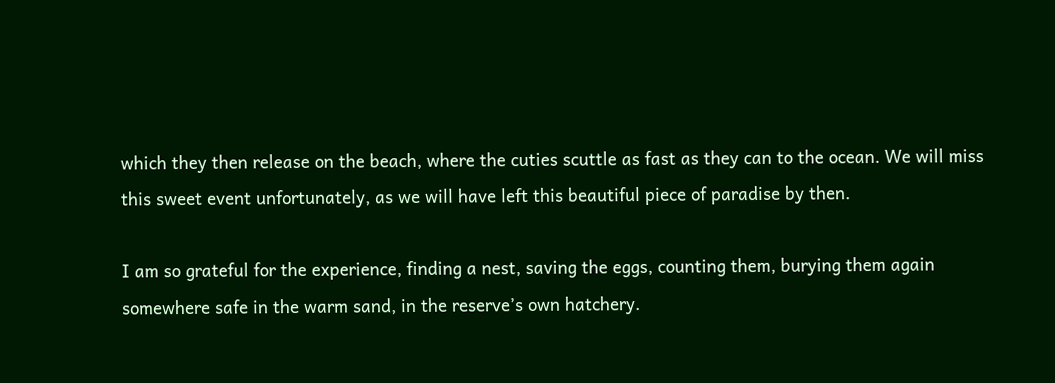which they then release on the beach, where the cuties scuttle as fast as they can to the ocean. We will miss this sweet event unfortunately, as we will have left this beautiful piece of paradise by then.

I am so grateful for the experience, finding a nest, saving the eggs, counting them, burying them again somewhere safe in the warm sand, in the reserve’s own hatchery.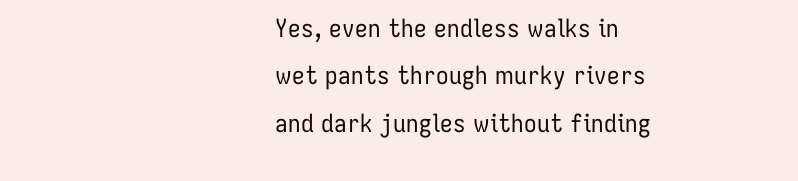Yes, even the endless walks in wet pants through murky rivers and dark jungles without finding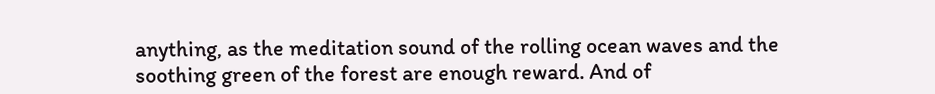anything, as the meditation sound of the rolling ocean waves and the soothing green of the forest are enough reward. And of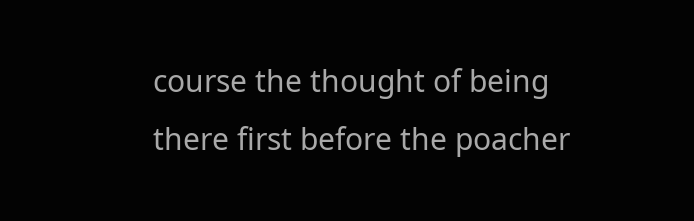course the thought of being there first before the poacher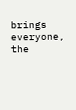brings everyone, the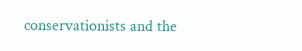conservationists and the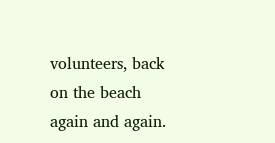volunteers, back on the beach again and again.